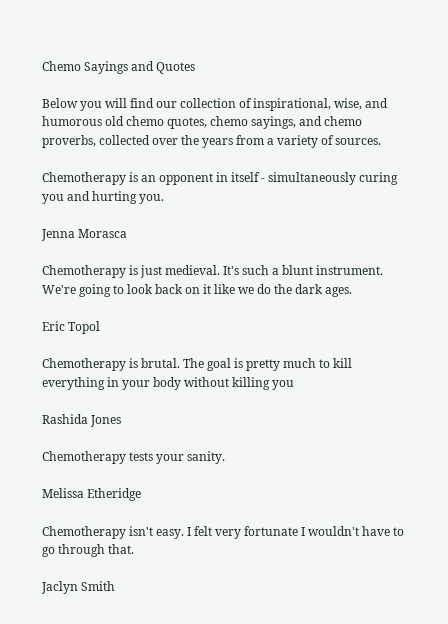Chemo Sayings and Quotes

Below you will find our collection of inspirational, wise, and humorous old chemo quotes, chemo sayings, and chemo proverbs, collected over the years from a variety of sources.

Chemotherapy is an opponent in itself - simultaneously curing you and hurting you.

Jenna Morasca

Chemotherapy is just medieval. It's such a blunt instrument. We're going to look back on it like we do the dark ages.

Eric Topol

Chemotherapy is brutal. The goal is pretty much to kill everything in your body without killing you

Rashida Jones

Chemotherapy tests your sanity.

Melissa Etheridge

Chemotherapy isn't easy. I felt very fortunate I wouldn't have to go through that.

Jaclyn Smith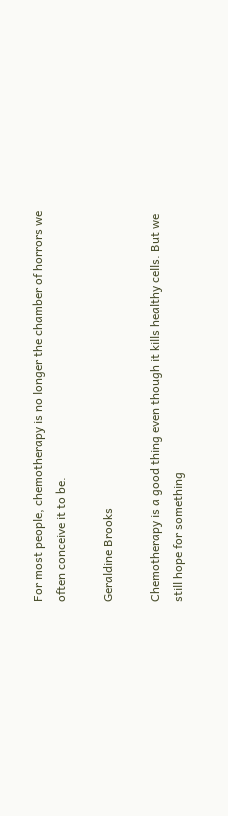For most people, chemotherapy is no longer the chamber of horrors we often conceive it to be.

Geraldine Brooks

Chemotherapy is a good thing even though it kills healthy cells. But we still hope for something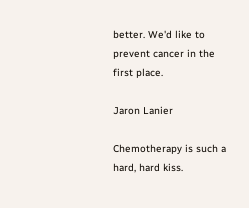better. We'd like to prevent cancer in the first place.

Jaron Lanier

Chemotherapy is such a hard, hard kiss.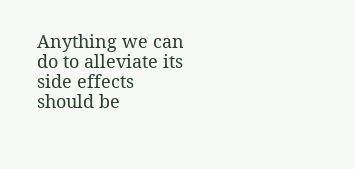Anything we can do to alleviate its side effects should be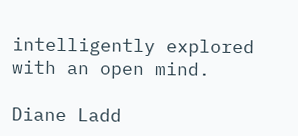intelligently explored with an open mind.

Diane Ladd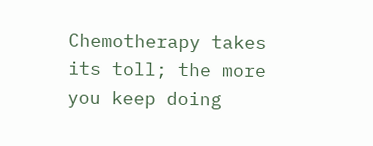Chemotherapy takes its toll; the more you keep doing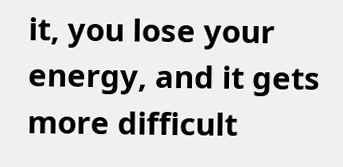it, you lose your energy, and it gets more difficult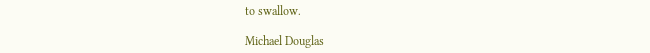to swallow.

Michael Douglas